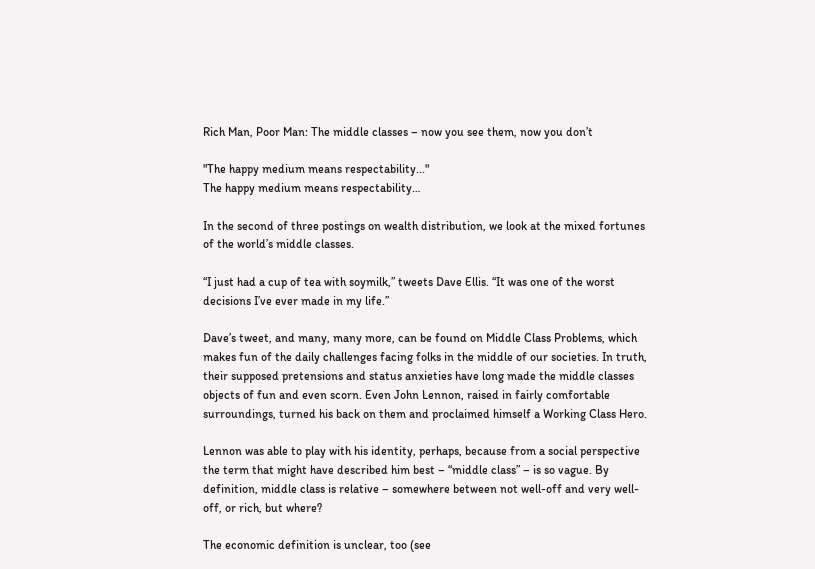Rich Man, Poor Man: The middle classes – now you see them, now you don’t

"The happy medium means respectability..."
The happy medium means respectability…

In the second of three postings on wealth distribution, we look at the mixed fortunes of the world’s middle classes.

“I just had a cup of tea with soymilk,” tweets Dave Ellis. “It was one of the worst decisions I’ve ever made in my life.”

Dave’s tweet, and many, many more, can be found on Middle Class Problems, which makes fun of the daily challenges facing folks in the middle of our societies. In truth, their supposed pretensions and status anxieties have long made the middle classes objects of fun and even scorn. Even John Lennon, raised in fairly comfortable surroundings, turned his back on them and proclaimed himself a Working Class Hero.

Lennon was able to play with his identity, perhaps, because from a social perspective the term that might have described him best – “middle class” – is so vague. By definition, middle class is relative – somewhere between not well-off and very well-off, or rich, but where?

The economic definition is unclear, too (see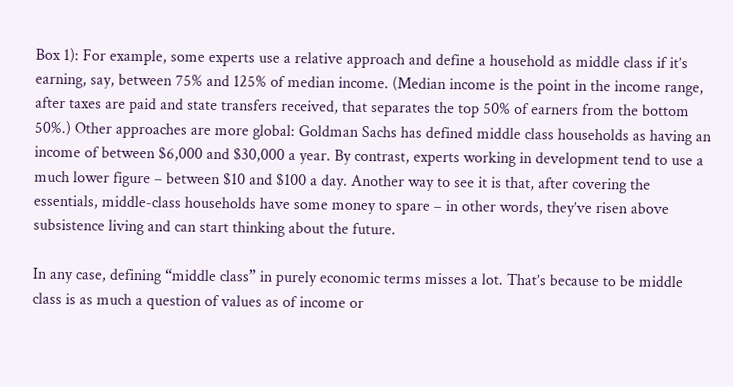Box 1): For example, some experts use a relative approach and define a household as middle class if it’s earning, say, between 75% and 125% of median income. (Median income is the point in the income range,  after taxes are paid and state transfers received, that separates the top 50% of earners from the bottom 50%.) Other approaches are more global: Goldman Sachs has defined middle class households as having an income of between $6,000 and $30,000 a year. By contrast, experts working in development tend to use a much lower figure – between $10 and $100 a day. Another way to see it is that, after covering the essentials, middle-class households have some money to spare – in other words, they’ve risen above subsistence living and can start thinking about the future.

In any case, defining “middle class” in purely economic terms misses a lot. That’s because to be middle class is as much a question of values as of income or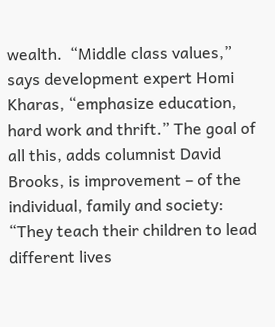wealth.  “Middle class values,” says development expert Homi Kharas, “emphasize education, hard work and thrift.” The goal of all this, adds columnist David Brooks, is improvement – of the individual, family and society: “They teach their children to lead different lives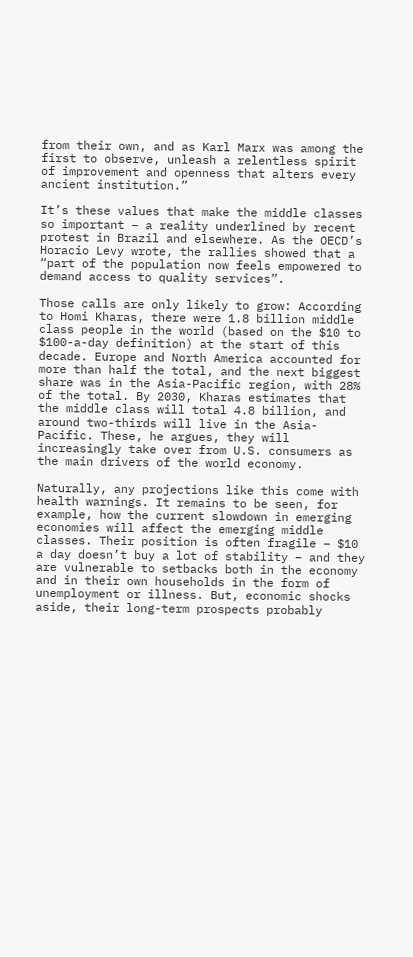from their own, and as Karl Marx was among the first to observe, unleash a relentless spirit of improvement and openness that alters every ancient institution.”

It’s these values that make the middle classes so important – a reality underlined by recent protest in Brazil and elsewhere. As the OECD’s Horacio Levy wrote, the rallies showed that a “part of the population now feels empowered to demand access to quality services”.

Those calls are only likely to grow: According to Homi Kharas, there were 1.8 billion middle class people in the world (based on the $10 to $100-a-day definition) at the start of this decade. Europe and North America accounted for more than half the total, and the next biggest share was in the Asia-Pacific region, with 28% of the total. By 2030, Kharas estimates that the middle class will total 4.8 billion, and around two-thirds will live in the Asia-Pacific. These, he argues, they will increasingly take over from U.S. consumers as the main drivers of the world economy.

Naturally, any projections like this come with health warnings. It remains to be seen, for example, how the current slowdown in emerging economies will affect the emerging middle classes. Their position is often fragile – $10 a day doesn’t buy a lot of stability – and they are vulnerable to setbacks both in the economy and in their own households in the form of unemployment or illness. But, economic shocks aside, their long-term prospects probably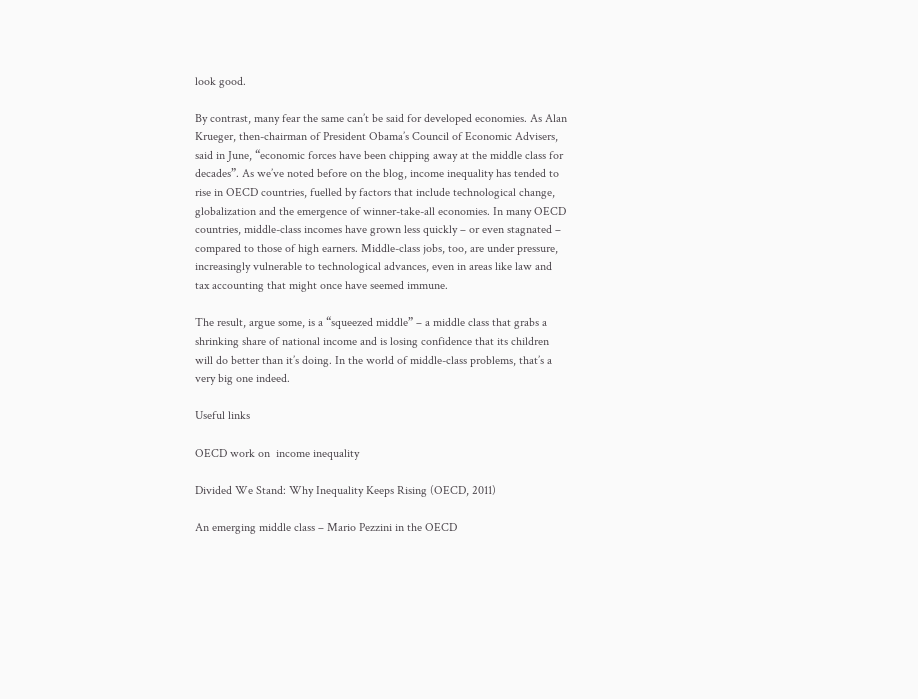look good.

By contrast, many fear the same can’t be said for developed economies. As Alan Krueger, then-chairman of President Obama’s Council of Economic Advisers, said in June, “economic forces have been chipping away at the middle class for decades”. As we’ve noted before on the blog, income inequality has tended to rise in OECD countries, fuelled by factors that include technological change, globalization and the emergence of winner-take-all economies. In many OECD countries, middle-class incomes have grown less quickly – or even stagnated – compared to those of high earners. Middle-class jobs, too, are under pressure, increasingly vulnerable to technological advances, even in areas like law and tax accounting that might once have seemed immune.

The result, argue some, is a “squeezed middle” – a middle class that grabs a shrinking share of national income and is losing confidence that its children will do better than it’s doing. In the world of middle-class problems, that’s a very big one indeed.

Useful links

OECD work on  income inequality

Divided We Stand: Why Inequality Keeps Rising (OECD, 2011)

An emerging middle class – Mario Pezzini in the OECD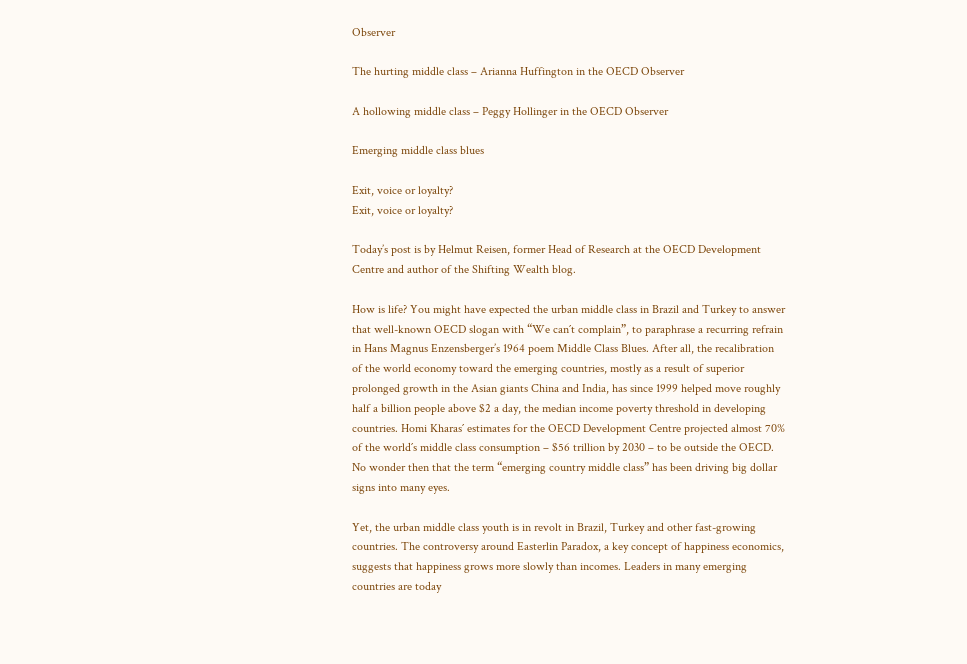Observer

The hurting middle class – Arianna Huffington in the OECD Observer

A hollowing middle class – Peggy Hollinger in the OECD Observer

Emerging middle class blues

Exit, voice or loyalty?
Exit, voice or loyalty?

Today’s post is by Helmut Reisen, former Head of Research at the OECD Development Centre and author of the Shifting Wealth blog.

How is life? You might have expected the urban middle class in Brazil and Turkey to answer that well-known OECD slogan with “We can´t complain”, to paraphrase a recurring refrain in Hans Magnus Enzensberger’s 1964 poem Middle Class Blues. After all, the recalibration of the world economy toward the emerging countries, mostly as a result of superior prolonged growth in the Asian giants China and India, has since 1999 helped move roughly half a billion people above $2 a day, the median income poverty threshold in developing countries. Homi Kharas´ estimates for the OECD Development Centre projected almost 70% of the world´s middle class consumption – $56 trillion by 2030 – to be outside the OECD. No wonder then that the term “emerging country middle class” has been driving big dollar signs into many eyes.

Yet, the urban middle class youth is in revolt in Brazil, Turkey and other fast-growing countries. The controversy around Easterlin Paradox, a key concept of happiness economics, suggests that happiness grows more slowly than incomes. Leaders in many emerging countries are today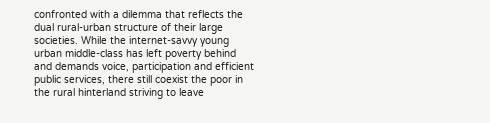confronted with a dilemma that reflects the dual rural-urban structure of their large societies. While the internet-savvy young urban middle-class has left poverty behind and demands voice, participation and efficient public services, there still coexist the poor in the rural hinterland striving to leave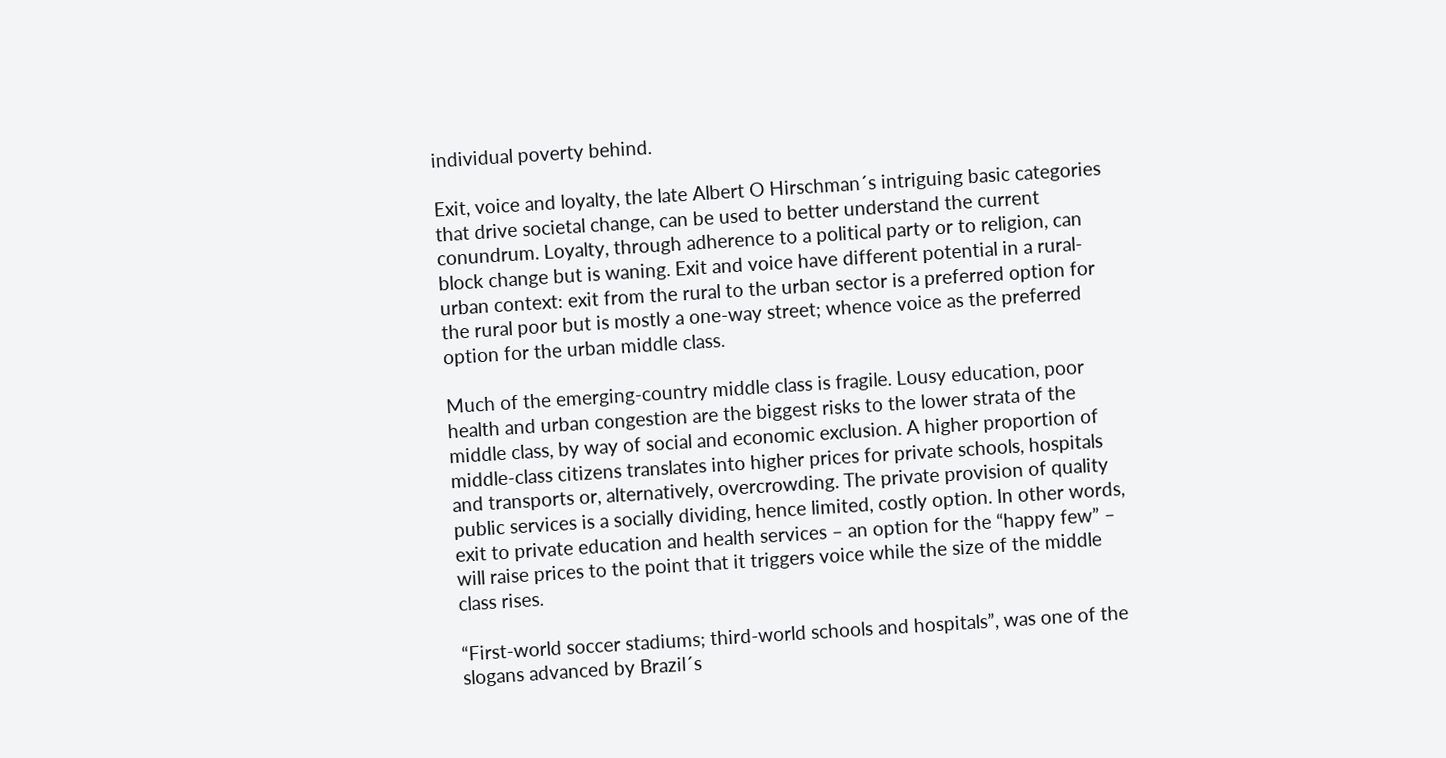individual poverty behind.

Exit, voice and loyalty, the late Albert O Hirschman´s intriguing basic categories that drive societal change, can be used to better understand the current conundrum. Loyalty, through adherence to a political party or to religion, can block change but is waning. Exit and voice have different potential in a rural-urban context: exit from the rural to the urban sector is a preferred option for the rural poor but is mostly a one-way street; whence voice as the preferred option for the urban middle class.

Much of the emerging-country middle class is fragile. Lousy education, poor health and urban congestion are the biggest risks to the lower strata of the middle class, by way of social and economic exclusion. A higher proportion of middle-class citizens translates into higher prices for private schools, hospitals and transports or, alternatively, overcrowding. The private provision of quality public services is a socially dividing, hence limited, costly option. In other words, exit to private education and health services – an option for the “happy few” – will raise prices to the point that it triggers voice while the size of the middle class rises.

“First-world soccer stadiums; third-world schools and hospitals”, was one of the slogans advanced by Brazil´s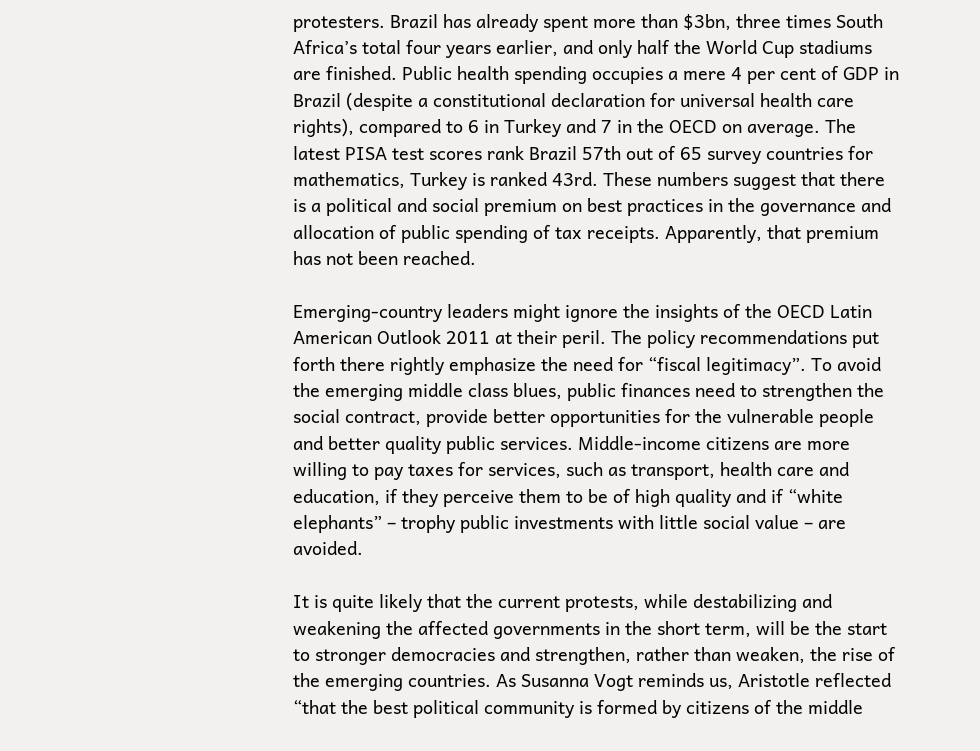protesters. Brazil has already spent more than $3bn, three times South Africa’s total four years earlier, and only half the World Cup stadiums are finished. Public health spending occupies a mere 4 per cent of GDP in Brazil (despite a constitutional declaration for universal health care rights), compared to 6 in Turkey and 7 in the OECD on average. The latest PISA test scores rank Brazil 57th out of 65 survey countries for mathematics, Turkey is ranked 43rd. These numbers suggest that there is a political and social premium on best practices in the governance and allocation of public spending of tax receipts. Apparently, that premium has not been reached.

Emerging-country leaders might ignore the insights of the OECD Latin American Outlook 2011 at their peril. The policy recommendations put forth there rightly emphasize the need for “fiscal legitimacy”. To avoid the emerging middle class blues, public finances need to strengthen the social contract, provide better opportunities for the vulnerable people and better quality public services. Middle-income citizens are more willing to pay taxes for services, such as transport, health care and education, if they perceive them to be of high quality and if “white elephants” – trophy public investments with little social value – are avoided.

It is quite likely that the current protests, while destabilizing and weakening the affected governments in the short term, will be the start to stronger democracies and strengthen, rather than weaken, the rise of the emerging countries. As Susanna Vogt reminds us, Aristotle reflected “that the best political community is formed by citizens of the middle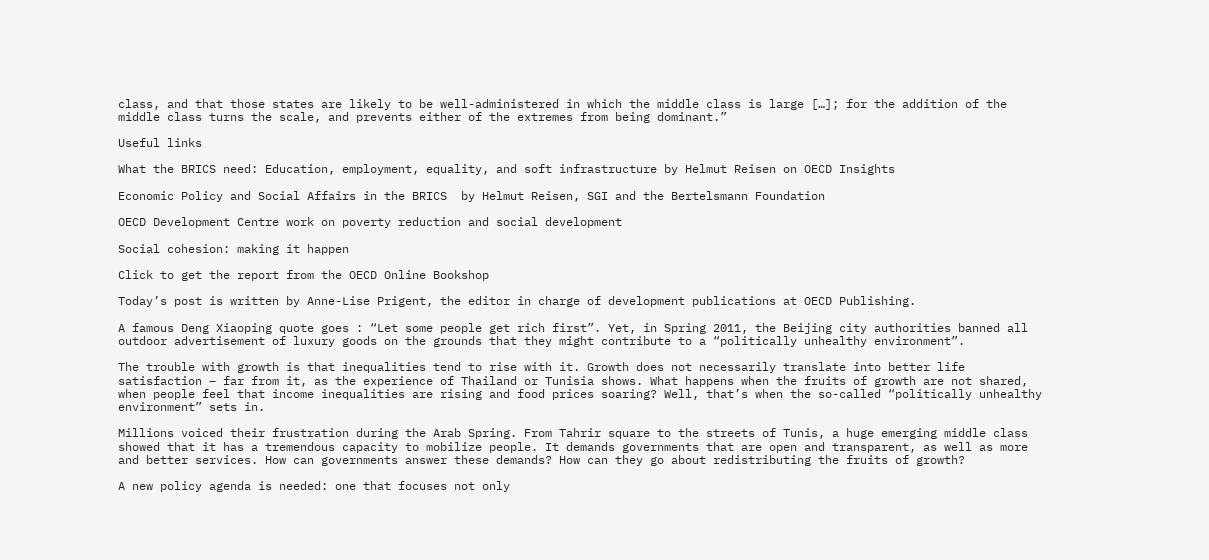class, and that those states are likely to be well-administered in which the middle class is large […]; for the addition of the middle class turns the scale, and prevents either of the extremes from being dominant.”

Useful links

What the BRICS need: Education, employment, equality, and soft infrastructure by Helmut Reisen on OECD Insights

Economic Policy and Social Affairs in the BRICS  by Helmut Reisen, SGI and the Bertelsmann Foundation

OECD Development Centre work on poverty reduction and social development

Social cohesion: making it happen

Click to get the report from the OECD Online Bookshop

Today’s post is written by Anne-Lise Prigent, the editor in charge of development publications at OECD Publishing.

A famous Deng Xiaoping quote goes : “Let some people get rich first”. Yet, in Spring 2011, the Beijing city authorities banned all outdoor advertisement of luxury goods on the grounds that they might contribute to a “politically unhealthy environment”.

The trouble with growth is that inequalities tend to rise with it. Growth does not necessarily translate into better life satisfaction – far from it, as the experience of Thailand or Tunisia shows. What happens when the fruits of growth are not shared, when people feel that income inequalities are rising and food prices soaring? Well, that’s when the so-called “politically unhealthy environment” sets in.

Millions voiced their frustration during the Arab Spring. From Tahrir square to the streets of Tunis, a huge emerging middle class showed that it has a tremendous capacity to mobilize people. It demands governments that are open and transparent, as well as more and better services. How can governments answer these demands? How can they go about redistributing the fruits of growth?

A new policy agenda is needed: one that focuses not only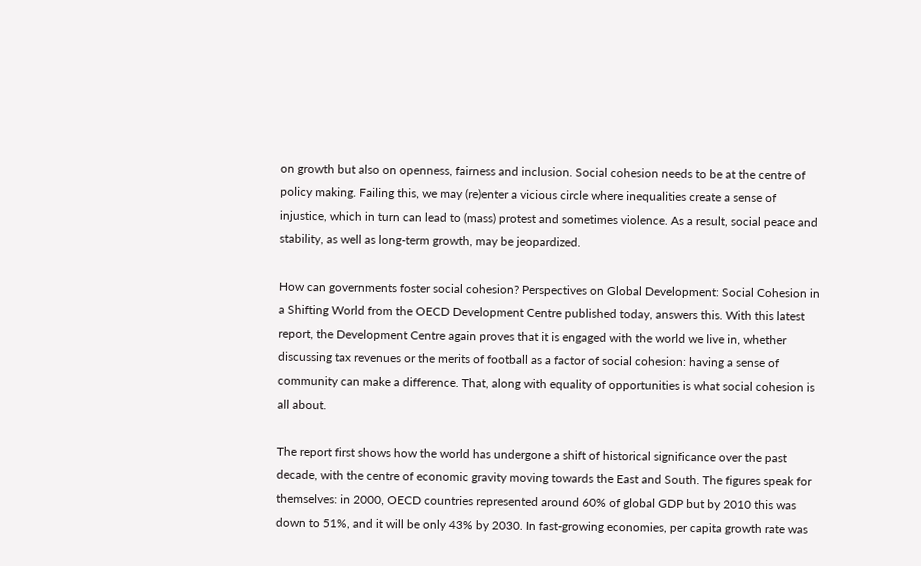on growth but also on openness, fairness and inclusion. Social cohesion needs to be at the centre of policy making. Failing this, we may (re)enter a vicious circle where inequalities create a sense of injustice, which in turn can lead to (mass) protest and sometimes violence. As a result, social peace and stability, as well as long-term growth, may be jeopardized.

How can governments foster social cohesion? Perspectives on Global Development: Social Cohesion in a Shifting World from the OECD Development Centre published today, answers this. With this latest report, the Development Centre again proves that it is engaged with the world we live in, whether discussing tax revenues or the merits of football as a factor of social cohesion: having a sense of community can make a difference. That, along with equality of opportunities is what social cohesion is all about.

The report first shows how the world has undergone a shift of historical significance over the past decade, with the centre of economic gravity moving towards the East and South. The figures speak for themselves: in 2000, OECD countries represented around 60% of global GDP but by 2010 this was down to 51%, and it will be only 43% by 2030. In fast-growing economies, per capita growth rate was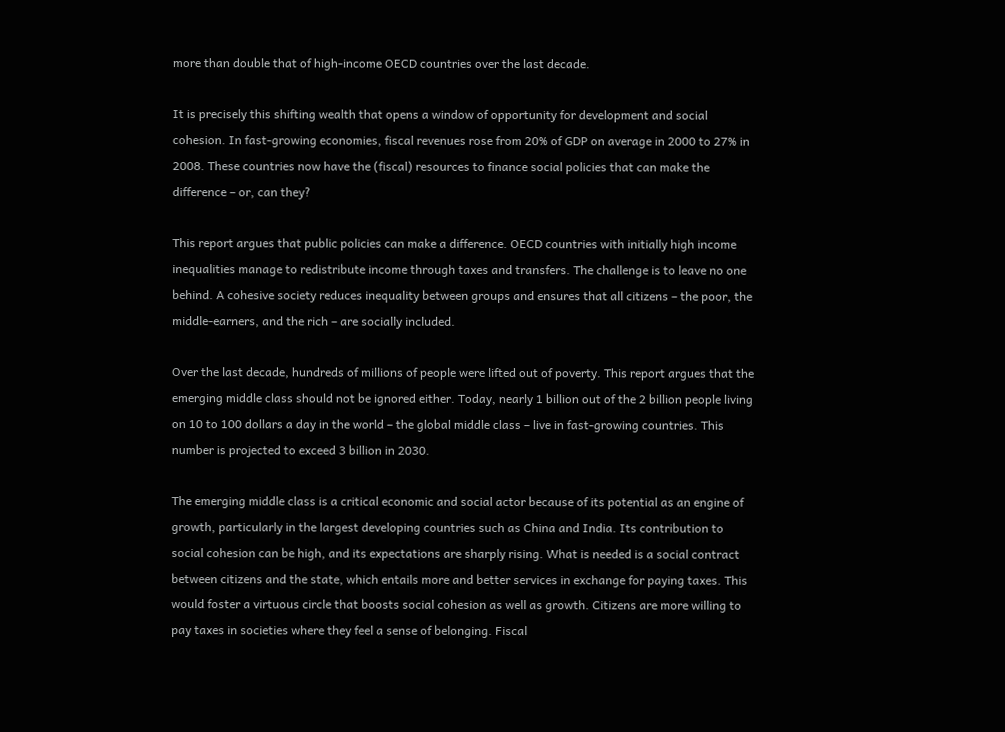more than double that of high-income OECD countries over the last decade.

It is precisely this shifting wealth that opens a window of opportunity for development and social cohesion. In fast-growing economies, fiscal revenues rose from 20% of GDP on average in 2000 to 27% in 2008. These countries now have the (fiscal) resources to finance social policies that can make the difference – or, can they?

This report argues that public policies can make a difference. OECD countries with initially high income inequalities manage to redistribute income through taxes and transfers. The challenge is to leave no one behind. A cohesive society reduces inequality between groups and ensures that all citizens – the poor, the middle-earners, and the rich – are socially included.

Over the last decade, hundreds of millions of people were lifted out of poverty. This report argues that the emerging middle class should not be ignored either. Today, nearly 1 billion out of the 2 billion people living on 10 to 100 dollars a day in the world – the global middle class – live in fast-growing countries. This number is projected to exceed 3 billion in 2030.

The emerging middle class is a critical economic and social actor because of its potential as an engine of growth, particularly in the largest developing countries such as China and India. Its contribution to social cohesion can be high, and its expectations are sharply rising. What is needed is a social contract between citizens and the state, which entails more and better services in exchange for paying taxes. This would foster a virtuous circle that boosts social cohesion as well as growth. Citizens are more willing to pay taxes in societies where they feel a sense of belonging. Fiscal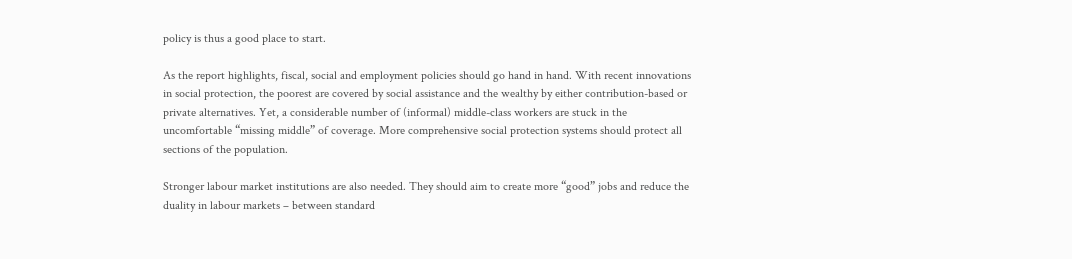policy is thus a good place to start.

As the report highlights, fiscal, social and employment policies should go hand in hand. With recent innovations in social protection, the poorest are covered by social assistance and the wealthy by either contribution-based or private alternatives. Yet, a considerable number of (informal) middle-class workers are stuck in the uncomfortable “missing middle” of coverage. More comprehensive social protection systems should protect all sections of the population.

Stronger labour market institutions are also needed. They should aim to create more “good” jobs and reduce the duality in labour markets – between standard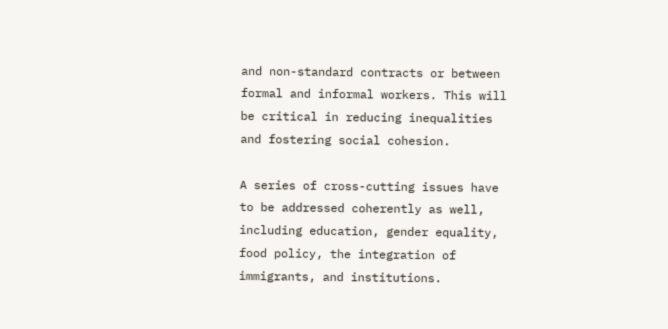and non-standard contracts or between formal and informal workers. This will be critical in reducing inequalities and fostering social cohesion.

A series of cross-cutting issues have to be addressed coherently as well, including education, gender equality, food policy, the integration of immigrants, and institutions.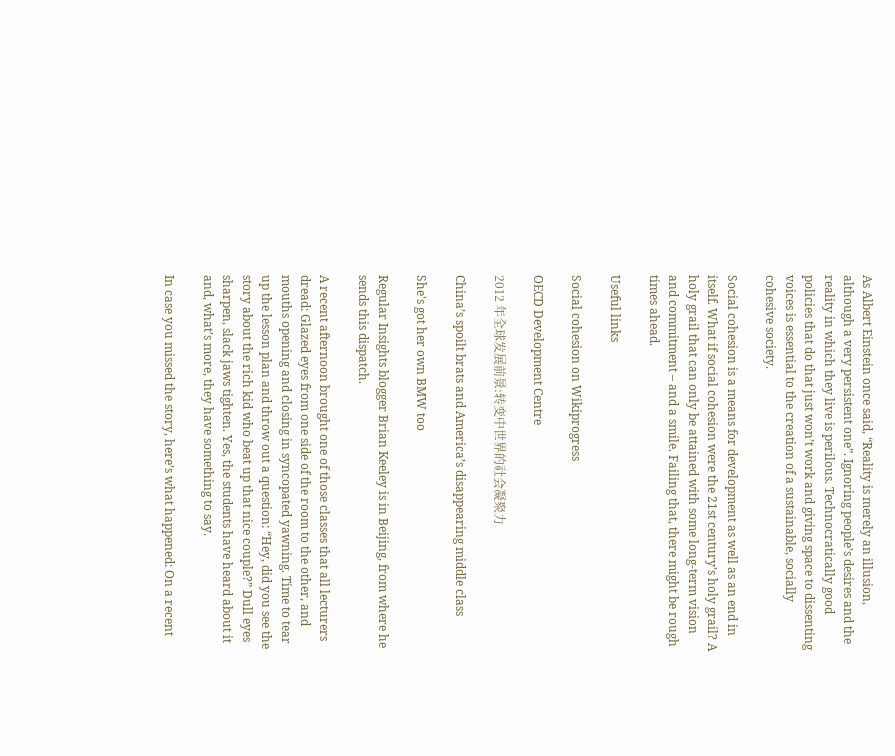As Albert Einstein once said, “Reality is merely an illusion, although a very persistent one”. Ignoring people’s desires and the reality in which they live is perilous. Technocratically good policies that do that just won’t work and giving space to dissenting voices is essential to the creation of a sustainable, socially cohesive society.

Social cohesion is a means for development as well as an end in itself. What if social cohesion were the 21st century’s holy grail? A holy grail that can only be attained with some long-term vision and commitment – and a smile. Failing that, there might be rough times ahead.

Useful links

Social cohesion on Wikiprogress

OECD Development Centre

2012 年全球发展前景:转变中世界的社会凝聚力

China’s spoilt brats and America’s disappearing middle class

She's got her own BMW too

Regular Insights blogger Brian Keeley is in Beijing, from where he sends this dispatch.

A recent afternoon brought one of those classes that all lecturers dread: Glazed eyes from one side of the room to the other, and mouths opening and closing in syncopated yawning. Time to tear up the lesson plan and throw out a question: “Hey, did you see the story about the rich kid who beat up that nice couple?” Dull eyes sharpen, slack jaws tighten. Yes, the students have heard about it and, what’s more, they have something to say.

In case you missed the story, here’s what happened: On a recent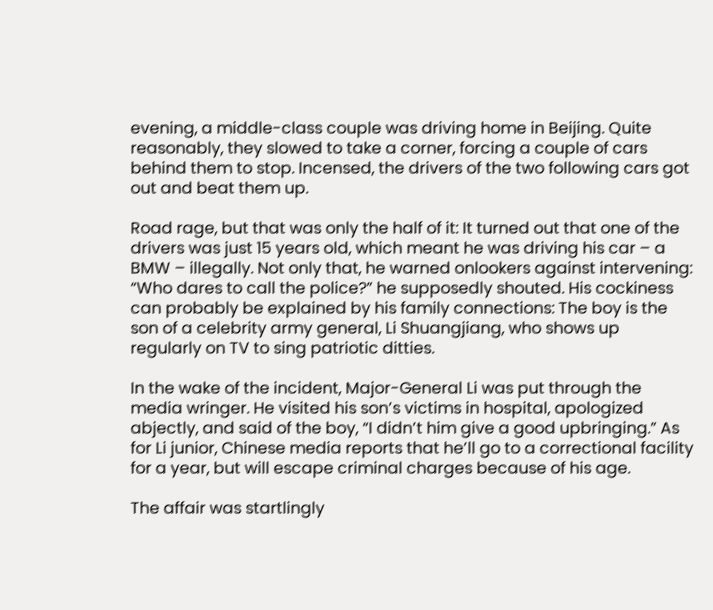evening, a middle-class couple was driving home in Beijing. Quite reasonably, they slowed to take a corner, forcing a couple of cars behind them to stop. Incensed, the drivers of the two following cars got out and beat them up.

Road rage, but that was only the half of it: It turned out that one of the drivers was just 15 years old, which meant he was driving his car – a BMW – illegally. Not only that, he warned onlookers against intervening: “Who dares to call the police?” he supposedly shouted. His cockiness can probably be explained by his family connections: The boy is the son of a celebrity army general, Li Shuangjiang, who shows up regularly on TV to sing patriotic ditties.

In the wake of the incident, Major-General Li was put through the media wringer. He visited his son’s victims in hospital, apologized abjectly, and said of the boy, “I didn’t him give a good upbringing.” As for Li junior, Chinese media reports that he’ll go to a correctional facility for a year, but will escape criminal charges because of his age.

The affair was startlingly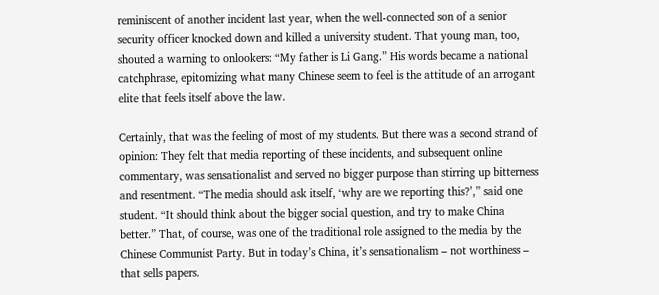reminiscent of another incident last year, when the well-connected son of a senior security officer knocked down and killed a university student. That young man, too, shouted a warning to onlookers: “My father is Li Gang.” His words became a national catchphrase, epitomizing what many Chinese seem to feel is the attitude of an arrogant elite that feels itself above the law.

Certainly, that was the feeling of most of my students. But there was a second strand of opinion: They felt that media reporting of these incidents, and subsequent online commentary, was sensationalist and served no bigger purpose than stirring up bitterness and resentment. “The media should ask itself, ‘why are we reporting this?’,” said one student. “It should think about the bigger social question, and try to make China better.” That, of course, was one of the traditional role assigned to the media by the Chinese Communist Party. But in today’s China, it’s sensationalism – not worthiness – that sells papers.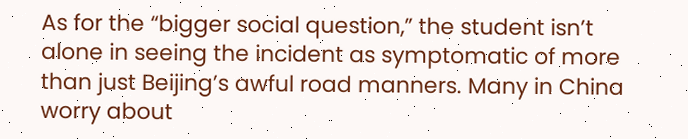As for the “bigger social question,” the student isn’t alone in seeing the incident as symptomatic of more than just Beijing’s awful road manners. Many in China worry about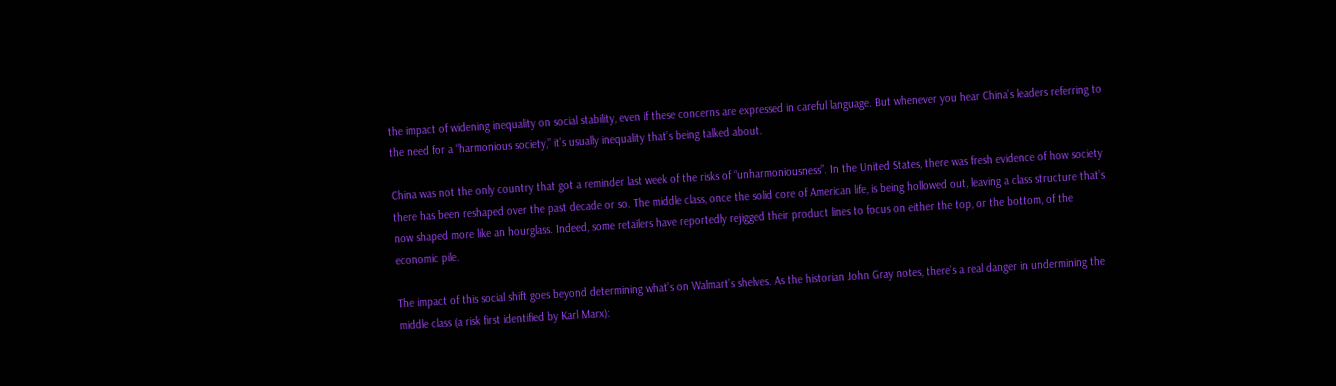the impact of widening inequality on social stability, even if these concerns are expressed in careful language. But whenever you hear China’s leaders referring to the need for a “harmonious society,” it’s usually inequality that’s being talked about.

China was not the only country that got a reminder last week of the risks of “unharmoniousness”. In the United States, there was fresh evidence of how society there has been reshaped over the past decade or so. The middle class, once the solid core of American life, is being hollowed out, leaving a class structure that’s now shaped more like an hourglass. Indeed, some retailers have reportedly rejigged their product lines to focus on either the top, or the bottom, of the economic pile.

The impact of this social shift goes beyond determining what’s on Walmart’s shelves. As the historian John Gray notes, there’s a real danger in undermining the middle class (a risk first identified by Karl Marx):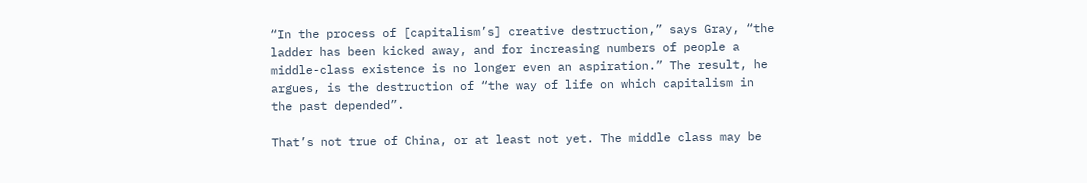“In the process of [capitalism’s] creative destruction,” says Gray, “the ladder has been kicked away, and for increasing numbers of people a middle-class existence is no longer even an aspiration.” The result, he argues, is the destruction of “the way of life on which capitalism in the past depended”.

That’s not true of China, or at least not yet. The middle class may be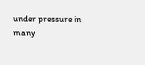under pressure in many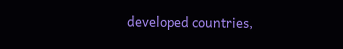developed countries,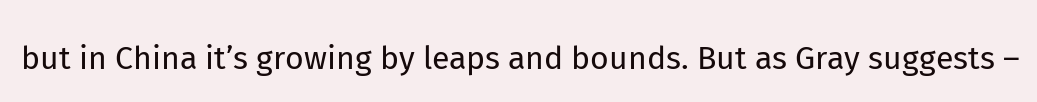but in China it’s growing by leaps and bounds. But as Gray suggests –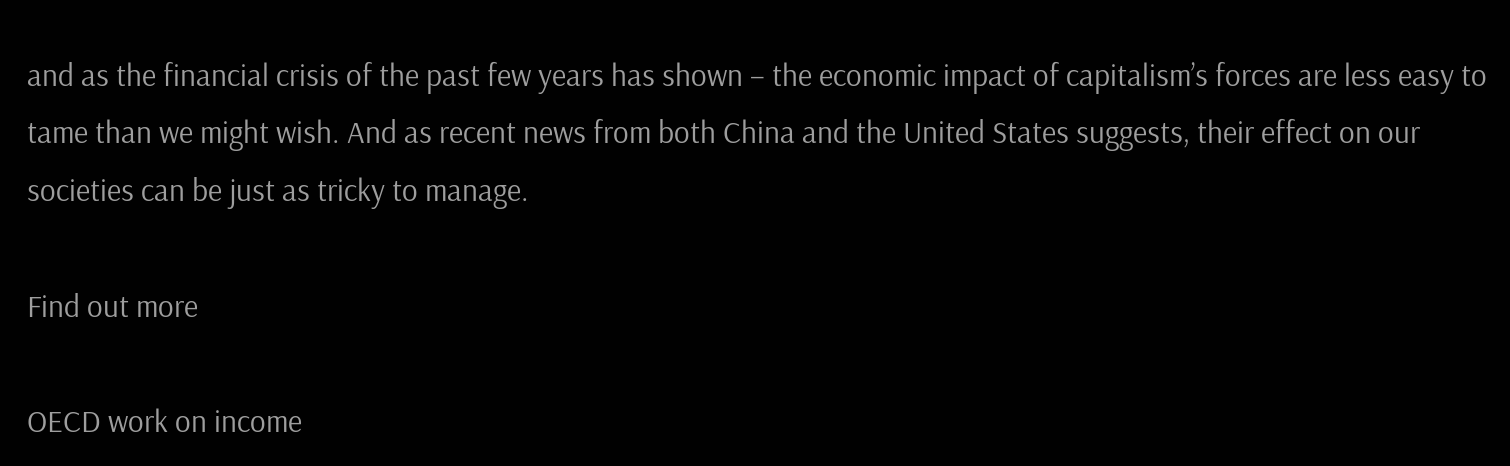and as the financial crisis of the past few years has shown – the economic impact of capitalism’s forces are less easy to tame than we might wish. And as recent news from both China and the United States suggests, their effect on our societies can be just as tricky to manage.

Find out more

OECD work on income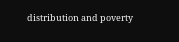distribution and poverty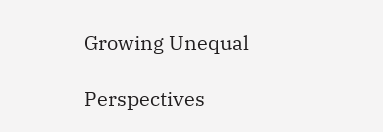Growing Unequal

Perspectives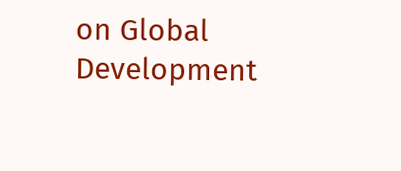on Global Development